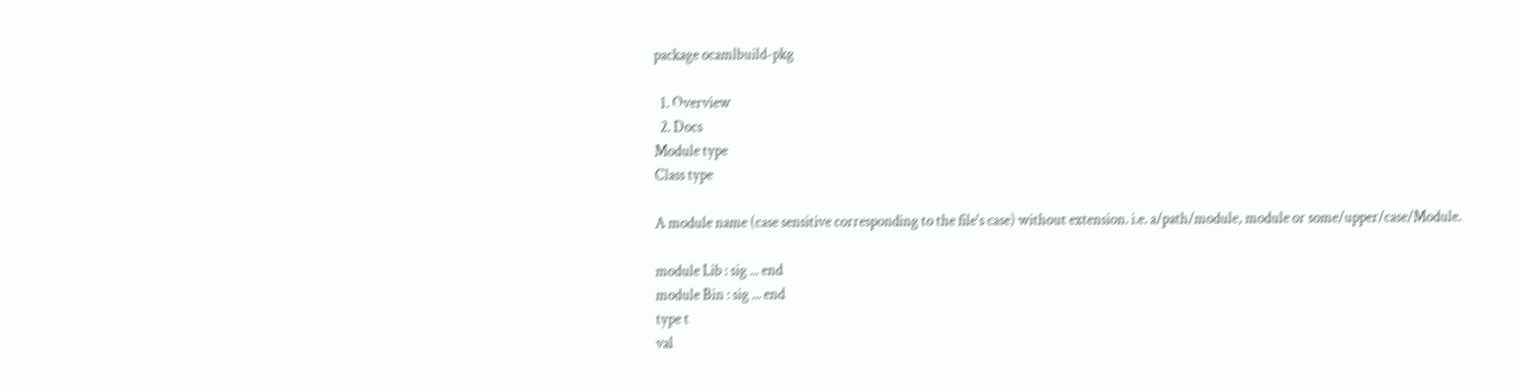package ocamlbuild-pkg

  1. Overview
  2. Docs
Module type
Class type

A module name (case sensitive corresponding to the file's case) without extension. i.e. a/path/module, module or some/upper/case/Module.

module Lib : sig ... end
module Bin : sig ... end
type t
val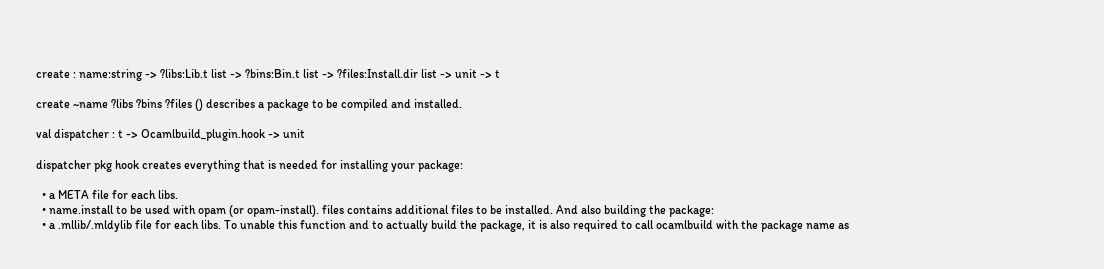create : name:string -> ?libs:Lib.t list -> ?bins:Bin.t list -> ?files:Install.dir list -> unit -> t

create ~name ?libs ?bins ?files () describes a package to be compiled and installed.

val dispatcher : t -> Ocamlbuild_plugin.hook -> unit

dispatcher pkg hook creates everything that is needed for installing your package:

  • a META file for each libs.
  • name.install to be used with opam (or opam-install). files contains additional files to be installed. And also building the package:
  • a .mllib/.mldylib file for each libs. To unable this function and to actually build the package, it is also required to call ocamlbuild with the package name as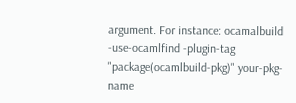argument. For instance: ocamalbuild -use-ocamlfind -plugin-tag "package(ocamlbuild-pkg)" your-pkg-name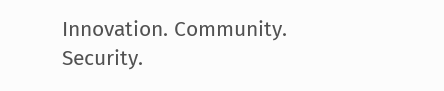Innovation. Community. Security.